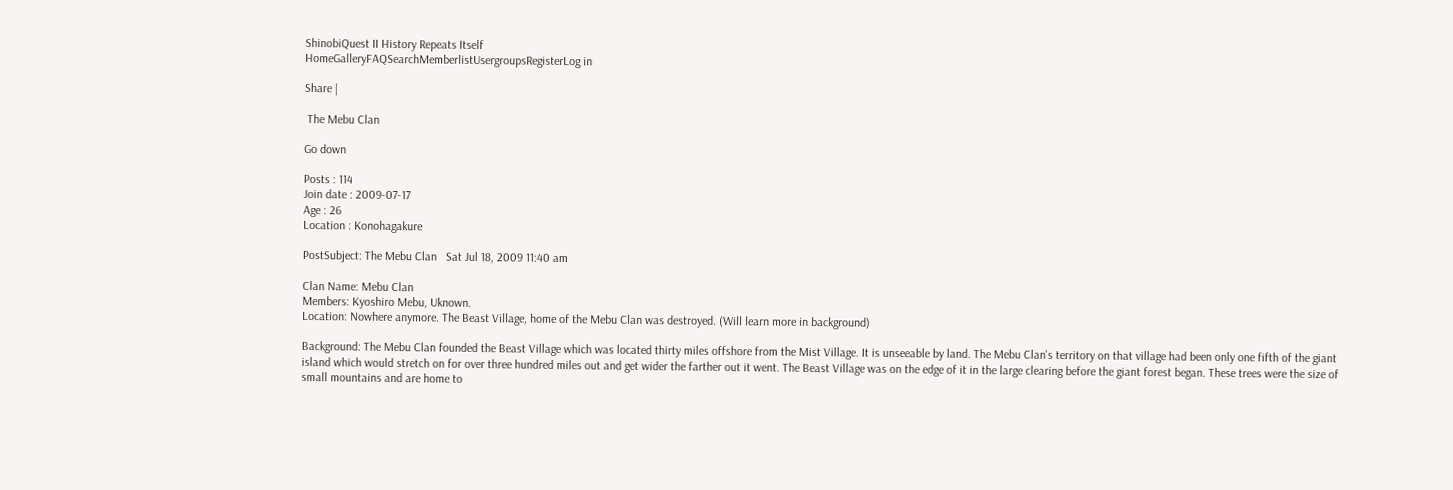ShinobiQuest II History Repeats Itself
HomeGalleryFAQSearchMemberlistUsergroupsRegisterLog in

Share |

 The Mebu Clan

Go down

Posts : 114
Join date : 2009-07-17
Age : 26
Location : Konohagakure

PostSubject: The Mebu Clan   Sat Jul 18, 2009 11:40 am

Clan Name: Mebu Clan
Members: Kyoshiro Mebu, Uknown.
Location: Nowhere anymore. The Beast Village, home of the Mebu Clan was destroyed. (Will learn more in background)

Background: The Mebu Clan founded the Beast Village which was located thirty miles offshore from the Mist Village. It is unseeable by land. The Mebu Clan's territory on that village had been only one fifth of the giant island which would stretch on for over three hundred miles out and get wider the farther out it went. The Beast Village was on the edge of it in the large clearing before the giant forest began. These trees were the size of small mountains and are home to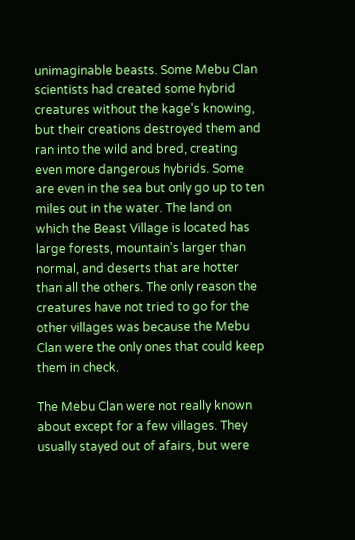unimaginable beasts. Some Mebu Clan scientists had created some hybrid creatures without the kage's knowing, but their creations destroyed them and ran into the wild and bred, creating even more dangerous hybrids. Some are even in the sea but only go up to ten miles out in the water. The land on which the Beast Village is located has large forests, mountain's larger than normal, and deserts that are hotter than all the others. The only reason the creatures have not tried to go for the other villages was because the Mebu Clan were the only ones that could keep them in check.

The Mebu Clan were not really known about except for a few villages. They usually stayed out of afairs, but were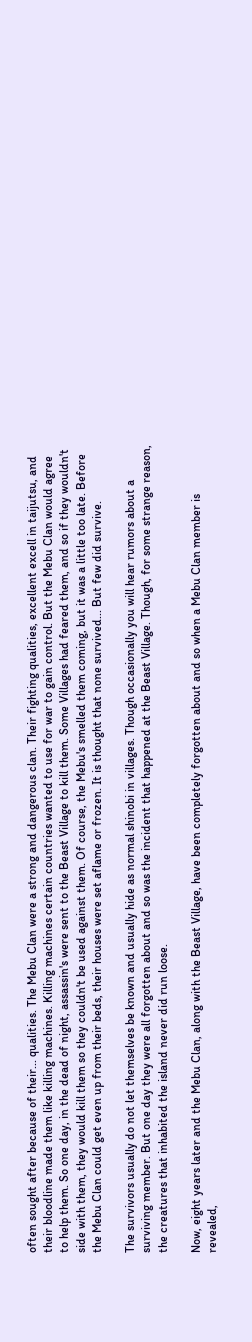often sought after because of their... qualities. The Mebu Clan were a strong and dangerous clan. Their fighting qualities, excellent excell in taijutsu, and their bloodline made them like killing machines. Killing machines certain countries wanted to use for war to gain control. But the Mebu Clan would agree to help them. So one day, in the dead of night, assassin's were sent to the Beast Village to kill them. Some Villages had feared them, and so if they wouldn't side with them, they would kill them so they couldn't be used against them. Of course, the Mebu's smelled them coming, but it was a little too late. Before the Mebu Clan could get even up from their beds, their houses were set aflame or frozen. It is thought that none survived... But few did survive.

The survivors usually do not let themselves be known and usually hide as normal shinobi in villages. Though occasionally you will hear rumors about a surviving member. But one day they were all forgotten about and so was the incident that happened at the Beast Village. Though, for some strange reason, the creatures that inhabited the island never did run loose.

Now, eight years later and the Mebu Clan, along with the Beast Village, have been completely forgotten about and so when a Mebu Clan member is revealed,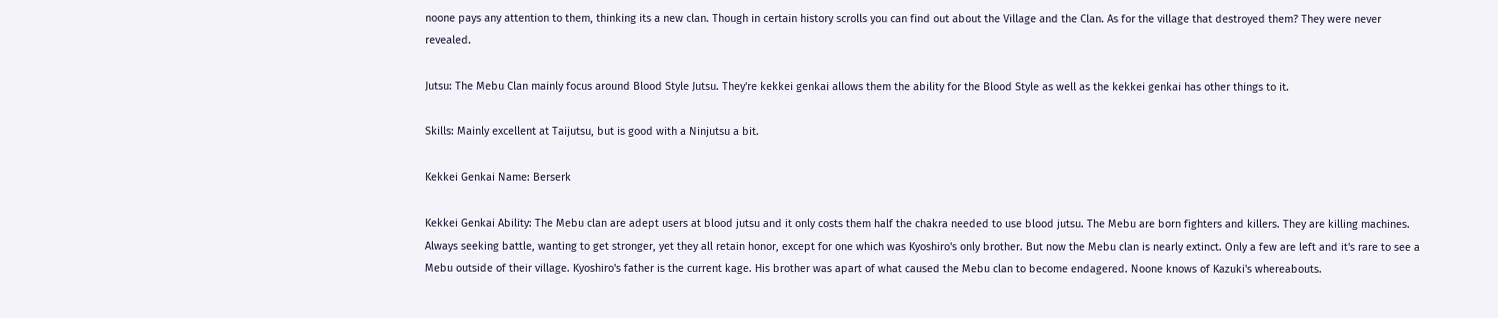noone pays any attention to them, thinking its a new clan. Though in certain history scrolls you can find out about the Village and the Clan. As for the village that destroyed them? They were never revealed.

Jutsu: The Mebu Clan mainly focus around Blood Style Jutsu. They're kekkei genkai allows them the ability for the Blood Style as well as the kekkei genkai has other things to it.

Skills: Mainly excellent at Taijutsu, but is good with a Ninjutsu a bit.

Kekkei Genkai Name: Berserk

Kekkei Genkai Ability: The Mebu clan are adept users at blood jutsu and it only costs them half the chakra needed to use blood jutsu. The Mebu are born fighters and killers. They are killing machines. Always seeking battle, wanting to get stronger, yet they all retain honor, except for one which was Kyoshiro's only brother. But now the Mebu clan is nearly extinct. Only a few are left and it's rare to see a Mebu outside of their village. Kyoshiro's father is the current kage. His brother was apart of what caused the Mebu clan to become endagered. Noone knows of Kazuki's whereabouts.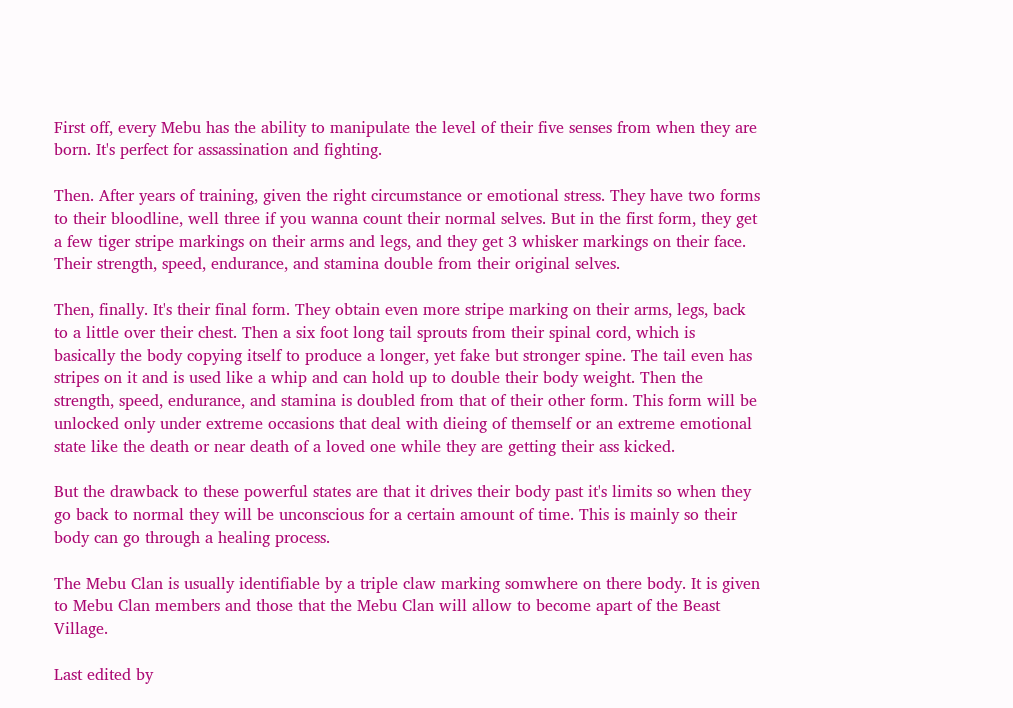First off, every Mebu has the ability to manipulate the level of their five senses from when they are born. It's perfect for assassination and fighting.

Then. After years of training, given the right circumstance or emotional stress. They have two forms to their bloodline, well three if you wanna count their normal selves. But in the first form, they get a few tiger stripe markings on their arms and legs, and they get 3 whisker markings on their face. Their strength, speed, endurance, and stamina double from their original selves.

Then, finally. It's their final form. They obtain even more stripe marking on their arms, legs, back to a little over their chest. Then a six foot long tail sprouts from their spinal cord, which is basically the body copying itself to produce a longer, yet fake but stronger spine. The tail even has stripes on it and is used like a whip and can hold up to double their body weight. Then the strength, speed, endurance, and stamina is doubled from that of their other form. This form will be unlocked only under extreme occasions that deal with dieing of themself or an extreme emotional state like the death or near death of a loved one while they are getting their ass kicked.

But the drawback to these powerful states are that it drives their body past it's limits so when they go back to normal they will be unconscious for a certain amount of time. This is mainly so their body can go through a healing process.

The Mebu Clan is usually identifiable by a triple claw marking somwhere on there body. It is given to Mebu Clan members and those that the Mebu Clan will allow to become apart of the Beast Village.

Last edited by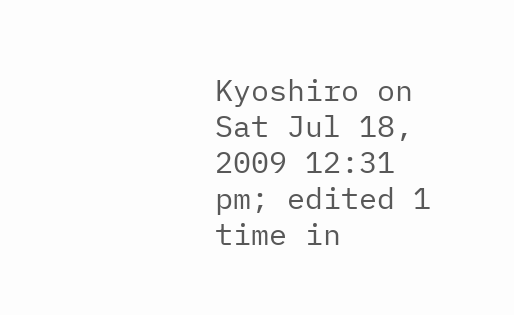Kyoshiro on Sat Jul 18, 2009 12:31 pm; edited 1 time in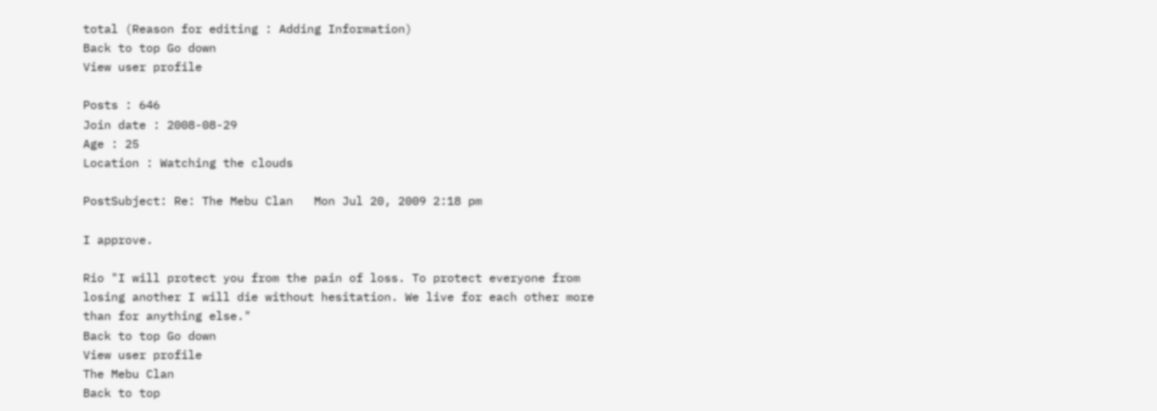total (Reason for editing : Adding Information)
Back to top Go down
View user profile

Posts : 646
Join date : 2008-08-29
Age : 25
Location : Watching the clouds

PostSubject: Re: The Mebu Clan   Mon Jul 20, 2009 2:18 pm

I approve.

Rio "I will protect you from the pain of loss. To protect everyone from losing another I will die without hesitation. We live for each other more than for anything else."
Back to top Go down
View user profile
The Mebu Clan
Back to top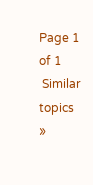Page 1 of 1
 Similar topics
»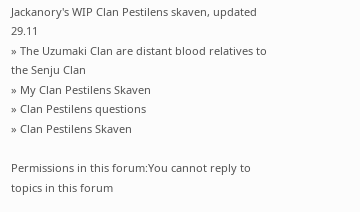Jackanory's WIP Clan Pestilens skaven, updated 29.11
» The Uzumaki Clan are distant blood relatives to the Senju Clan
» My Clan Pestilens Skaven
» Clan Pestilens questions
» Clan Pestilens Skaven

Permissions in this forum:You cannot reply to topics in this forum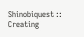Shinobiquest :: Creating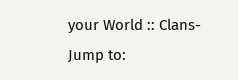your World :: Clans-
Jump to: